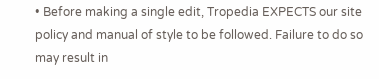• Before making a single edit, Tropedia EXPECTS our site policy and manual of style to be followed. Failure to do so may result in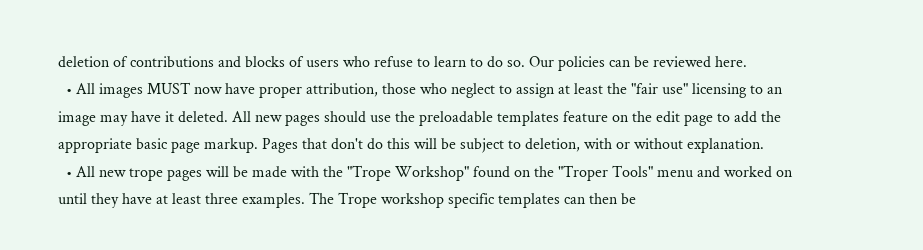deletion of contributions and blocks of users who refuse to learn to do so. Our policies can be reviewed here.
  • All images MUST now have proper attribution, those who neglect to assign at least the "fair use" licensing to an image may have it deleted. All new pages should use the preloadable templates feature on the edit page to add the appropriate basic page markup. Pages that don't do this will be subject to deletion, with or without explanation.
  • All new trope pages will be made with the "Trope Workshop" found on the "Troper Tools" menu and worked on until they have at least three examples. The Trope workshop specific templates can then be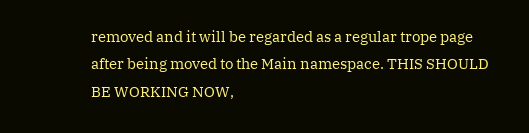removed and it will be regarded as a regular trope page after being moved to the Main namespace. THIS SHOULD BE WORKING NOW,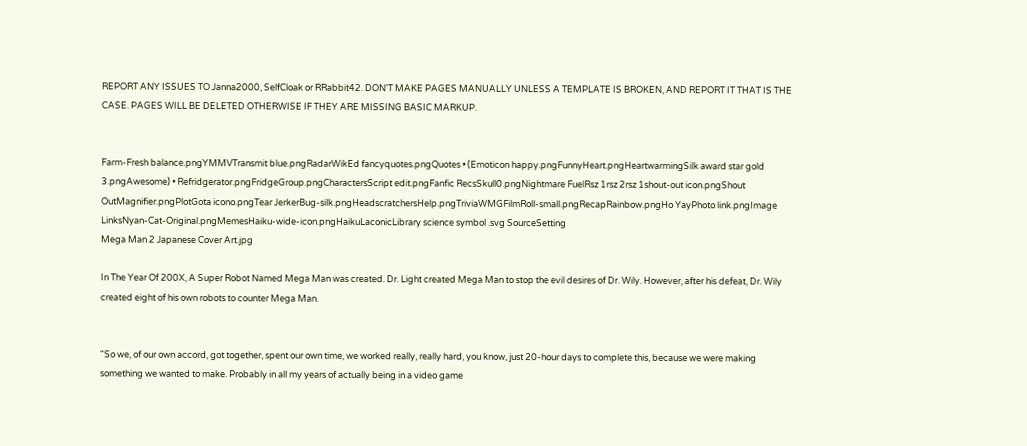REPORT ANY ISSUES TO Janna2000, SelfCloak or RRabbit42. DON'T MAKE PAGES MANUALLY UNLESS A TEMPLATE IS BROKEN, AND REPORT IT THAT IS THE CASE. PAGES WILL BE DELETED OTHERWISE IF THEY ARE MISSING BASIC MARKUP.


Farm-Fresh balance.pngYMMVTransmit blue.pngRadarWikEd fancyquotes.pngQuotes • (Emoticon happy.pngFunnyHeart.pngHeartwarmingSilk award star gold 3.pngAwesome) • Refridgerator.pngFridgeGroup.pngCharactersScript edit.pngFanfic RecsSkull0.pngNightmare FuelRsz 1rsz 2rsz 1shout-out icon.pngShout OutMagnifier.pngPlotGota icono.pngTear JerkerBug-silk.pngHeadscratchersHelp.pngTriviaWMGFilmRoll-small.pngRecapRainbow.pngHo YayPhoto link.pngImage LinksNyan-Cat-Original.pngMemesHaiku-wide-icon.pngHaikuLaconicLibrary science symbol .svg SourceSetting
Mega Man 2 Japanese Cover Art.jpg

In The Year Of 200X, A Super Robot Named Mega Man was created. Dr. Light created Mega Man to stop the evil desires of Dr. Wily. However, after his defeat, Dr. Wily created eight of his own robots to counter Mega Man.


"So we, of our own accord, got together, spent our own time, we worked really, really hard, you know, just 20-hour days to complete this, because we were making something we wanted to make. Probably in all my years of actually being in a video game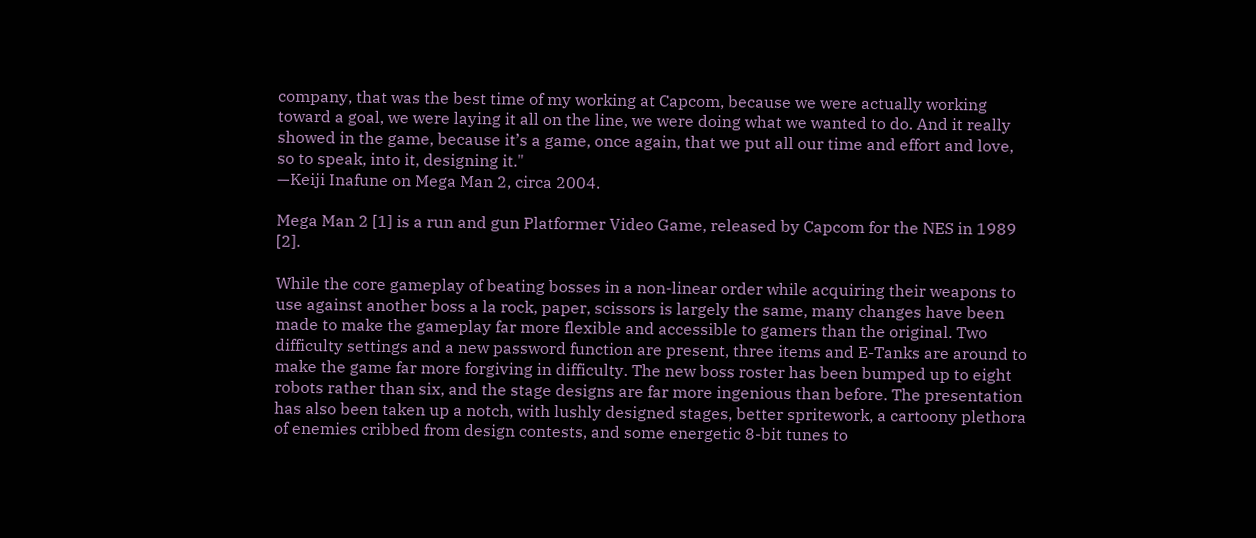company, that was the best time of my working at Capcom, because we were actually working toward a goal, we were laying it all on the line, we were doing what we wanted to do. And it really showed in the game, because it’s a game, once again, that we put all our time and effort and love, so to speak, into it, designing it."
—Keiji Inafune on Mega Man 2, circa 2004.

Mega Man 2 [1] is a run and gun Platformer Video Game, released by Capcom for the NES in 1989 [2].

While the core gameplay of beating bosses in a non-linear order while acquiring their weapons to use against another boss a la rock, paper, scissors is largely the same, many changes have been made to make the gameplay far more flexible and accessible to gamers than the original. Two difficulty settings and a new password function are present, three items and E-Tanks are around to make the game far more forgiving in difficulty. The new boss roster has been bumped up to eight robots rather than six, and the stage designs are far more ingenious than before. The presentation has also been taken up a notch, with lushly designed stages, better spritework, a cartoony plethora of enemies cribbed from design contests, and some energetic 8-bit tunes to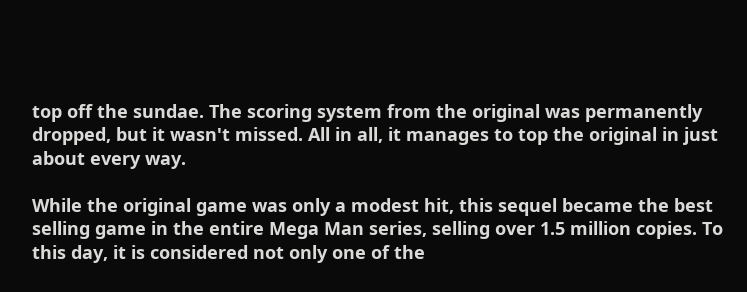top off the sundae. The scoring system from the original was permanently dropped, but it wasn't missed. All in all, it manages to top the original in just about every way.

While the original game was only a modest hit, this sequel became the best selling game in the entire Mega Man series, selling over 1.5 million copies. To this day, it is considered not only one of the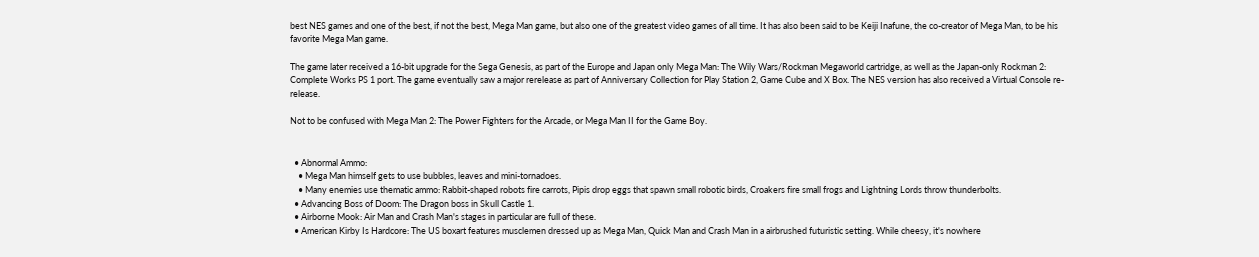best NES games and one of the best, if not the best, Mega Man game, but also one of the greatest video games of all time. It has also been said to be Keiji Inafune, the co-creator of Mega Man, to be his favorite Mega Man game.

The game later received a 16-bit upgrade for the Sega Genesis, as part of the Europe and Japan only Mega Man: The Wily Wars/Rockman Megaworld cartridge, as well as the Japan-only Rockman 2: Complete Works PS 1 port. The game eventually saw a major rerelease as part of Anniversary Collection for Play Station 2, Game Cube and X Box. The NES version has also received a Virtual Console re-release.

Not to be confused with Mega Man 2: The Power Fighters for the Arcade, or Mega Man II for the Game Boy.


  • Abnormal Ammo:
    • Mega Man himself gets to use bubbles, leaves and mini-tornadoes.
    • Many enemies use thematic ammo: Rabbit-shaped robots fire carrots, Pipis drop eggs that spawn small robotic birds, Croakers fire small frogs and Lightning Lords throw thunderbolts.
  • Advancing Boss of Doom: The Dragon boss in Skull Castle 1.
  • Airborne Mook: Air Man and Crash Man's stages in particular are full of these.
  • American Kirby Is Hardcore: The US boxart features musclemen dressed up as Mega Man, Quick Man and Crash Man in a airbrushed futuristic setting. While cheesy, it's nowhere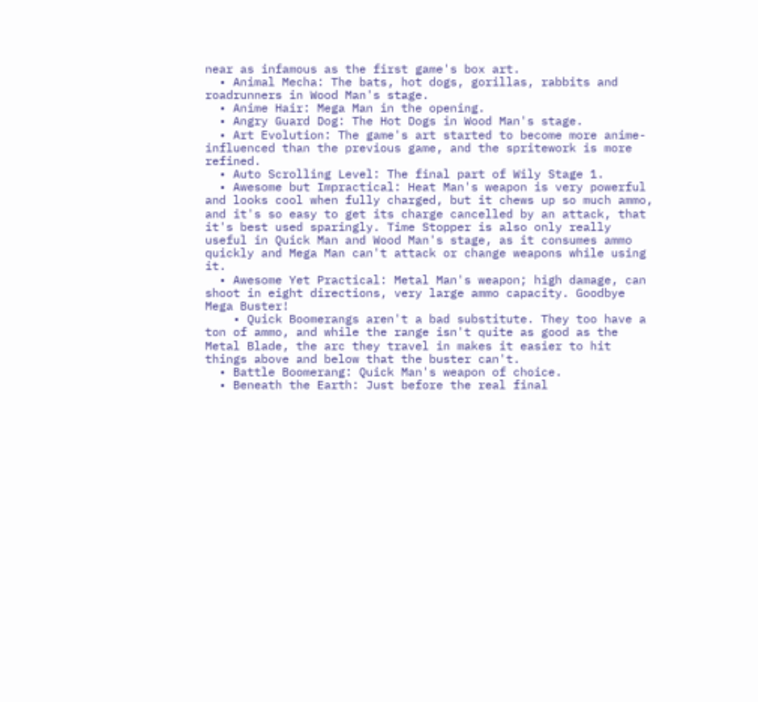near as infamous as the first game's box art.
  • Animal Mecha: The bats, hot dogs, gorillas, rabbits and roadrunners in Wood Man's stage.
  • Anime Hair: Mega Man in the opening.
  • Angry Guard Dog: The Hot Dogs in Wood Man's stage.
  • Art Evolution: The game's art started to become more anime-influenced than the previous game, and the spritework is more refined.
  • Auto Scrolling Level: The final part of Wily Stage 1.
  • Awesome but Impractical: Heat Man's weapon is very powerful and looks cool when fully charged, but it chews up so much ammo, and it's so easy to get its charge cancelled by an attack, that it's best used sparingly. Time Stopper is also only really useful in Quick Man and Wood Man's stage, as it consumes ammo quickly and Mega Man can't attack or change weapons while using it.
  • Awesome Yet Practical: Metal Man's weapon; high damage, can shoot in eight directions, very large ammo capacity. Goodbye Mega Buster!
    • Quick Boomerangs aren't a bad substitute. They too have a ton of ammo, and while the range isn't quite as good as the Metal Blade, the arc they travel in makes it easier to hit things above and below that the buster can't.
  • Battle Boomerang: Quick Man's weapon of choice.
  • Beneath the Earth: Just before the real final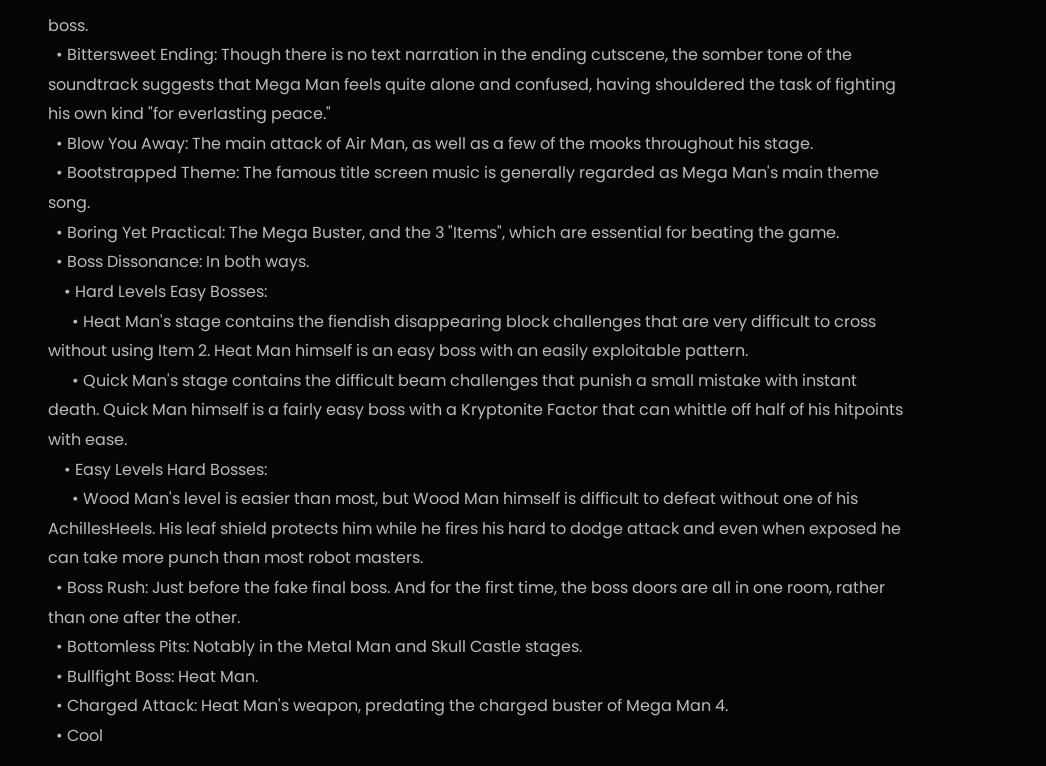boss.
  • Bittersweet Ending: Though there is no text narration in the ending cutscene, the somber tone of the soundtrack suggests that Mega Man feels quite alone and confused, having shouldered the task of fighting his own kind "for everlasting peace."
  • Blow You Away: The main attack of Air Man, as well as a few of the mooks throughout his stage.
  • Bootstrapped Theme: The famous title screen music is generally regarded as Mega Man's main theme song.
  • Boring Yet Practical: The Mega Buster, and the 3 "Items", which are essential for beating the game.
  • Boss Dissonance: In both ways.
    • Hard Levels Easy Bosses:
      • Heat Man's stage contains the fiendish disappearing block challenges that are very difficult to cross without using Item 2. Heat Man himself is an easy boss with an easily exploitable pattern.
      • Quick Man's stage contains the difficult beam challenges that punish a small mistake with instant death. Quick Man himself is a fairly easy boss with a Kryptonite Factor that can whittle off half of his hitpoints with ease.
    • Easy Levels Hard Bosses:
      • Wood Man's level is easier than most, but Wood Man himself is difficult to defeat without one of his AchillesHeels. His leaf shield protects him while he fires his hard to dodge attack and even when exposed he can take more punch than most robot masters.
  • Boss Rush: Just before the fake final boss. And for the first time, the boss doors are all in one room, rather than one after the other.
  • Bottomless Pits: Notably in the Metal Man and Skull Castle stages.
  • Bullfight Boss: Heat Man.
  • Charged Attack: Heat Man's weapon, predating the charged buster of Mega Man 4.
  • Cool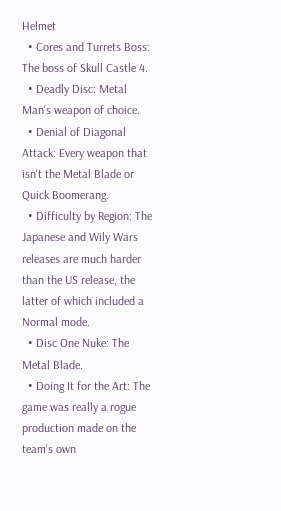Helmet
  • Cores and Turrets Boss: The boss of Skull Castle 4.
  • Deadly Disc: Metal Man's weapon of choice.
  • Denial of Diagonal Attack: Every weapon that isn't the Metal Blade or Quick Boomerang.
  • Difficulty by Region: The Japanese and Wily Wars releases are much harder than the US release, the latter of which included a Normal mode.
  • Disc One Nuke: The Metal Blade.
  • Doing It for the Art: The game was really a rogue production made on the team's own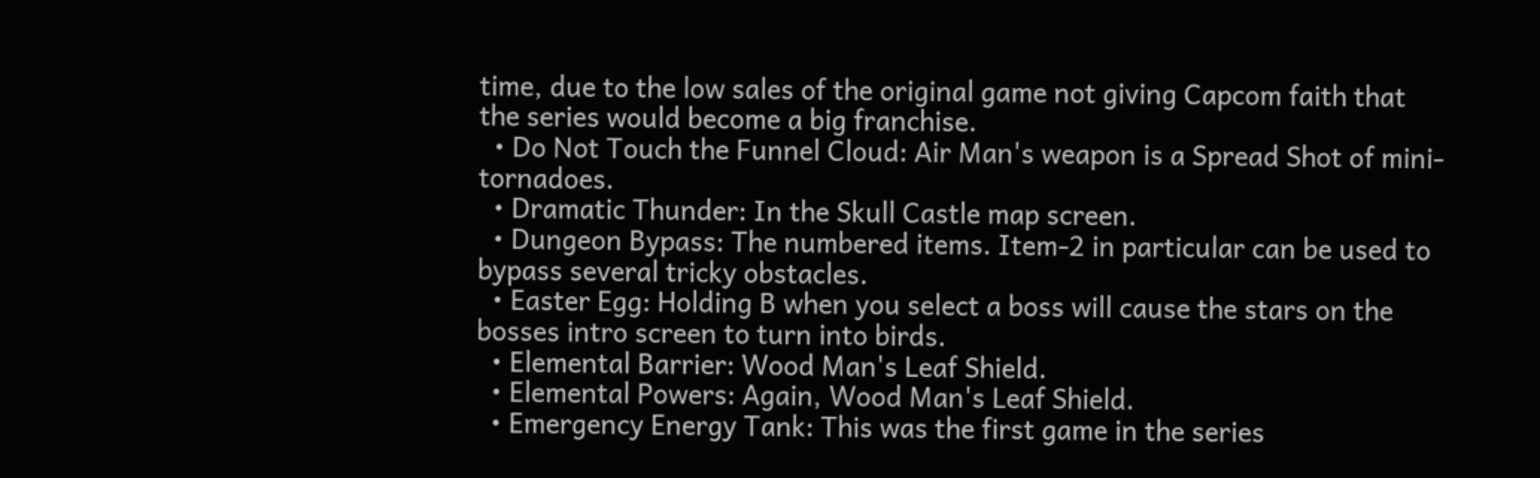time, due to the low sales of the original game not giving Capcom faith that the series would become a big franchise.
  • Do Not Touch the Funnel Cloud: Air Man's weapon is a Spread Shot of mini-tornadoes.
  • Dramatic Thunder: In the Skull Castle map screen.
  • Dungeon Bypass: The numbered items. Item-2 in particular can be used to bypass several tricky obstacles.
  • Easter Egg: Holding B when you select a boss will cause the stars on the bosses intro screen to turn into birds.
  • Elemental Barrier: Wood Man's Leaf Shield.
  • Elemental Powers: Again, Wood Man's Leaf Shield.
  • Emergency Energy Tank: This was the first game in the series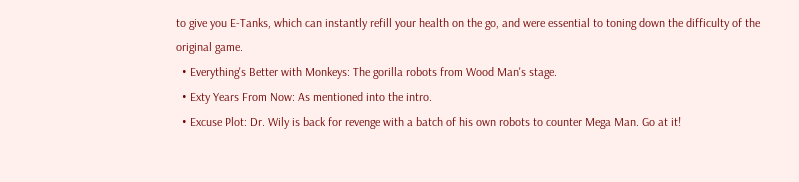to give you E-Tanks, which can instantly refill your health on the go, and were essential to toning down the difficulty of the original game.
  • Everything's Better with Monkeys: The gorilla robots from Wood Man's stage.
  • Exty Years From Now: As mentioned into the intro.
  • Excuse Plot: Dr. Wily is back for revenge with a batch of his own robots to counter Mega Man. Go at it!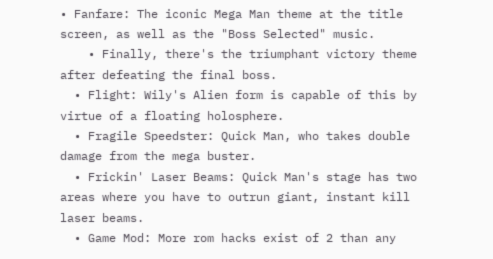• Fanfare: The iconic Mega Man theme at the title screen, as well as the "Boss Selected" music.
    • Finally, there's the triumphant victory theme after defeating the final boss.
  • Flight: Wily's Alien form is capable of this by virtue of a floating holosphere.
  • Fragile Speedster: Quick Man, who takes double damage from the mega buster.
  • Frickin' Laser Beams: Quick Man's stage has two areas where you have to outrun giant, instant kill laser beams.
  • Game Mod: More rom hacks exist of 2 than any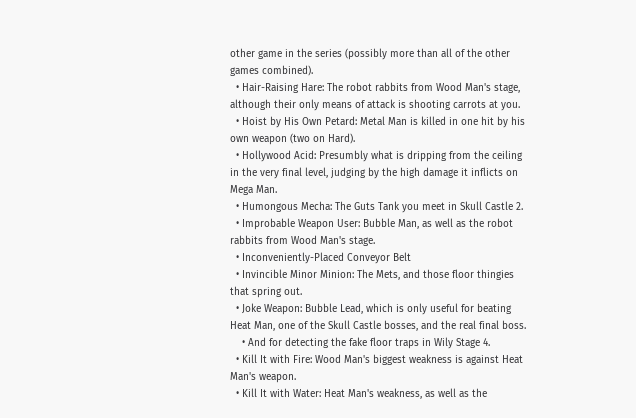other game in the series (possibly more than all of the other games combined).
  • Hair-Raising Hare: The robot rabbits from Wood Man's stage, although their only means of attack is shooting carrots at you.
  • Hoist by His Own Petard: Metal Man is killed in one hit by his own weapon (two on Hard).
  • Hollywood Acid: Presumbly what is dripping from the ceiling in the very final level, judging by the high damage it inflicts on Mega Man.
  • Humongous Mecha: The Guts Tank you meet in Skull Castle 2.
  • Improbable Weapon User: Bubble Man, as well as the robot rabbits from Wood Man's stage.
  • Inconveniently-Placed Conveyor Belt
  • Invincible Minor Minion: The Mets, and those floor thingies that spring out.
  • Joke Weapon: Bubble Lead, which is only useful for beating Heat Man, one of the Skull Castle bosses, and the real final boss.
    • And for detecting the fake floor traps in Wily Stage 4.
  • Kill It with Fire: Wood Man's biggest weakness is against Heat Man's weapon.
  • Kill It with Water: Heat Man's weakness, as well as the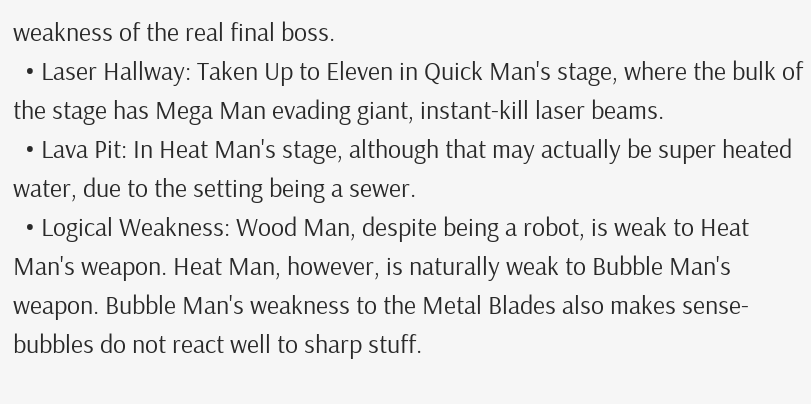weakness of the real final boss.
  • Laser Hallway: Taken Up to Eleven in Quick Man's stage, where the bulk of the stage has Mega Man evading giant, instant-kill laser beams.
  • Lava Pit: In Heat Man's stage, although that may actually be super heated water, due to the setting being a sewer.
  • Logical Weakness: Wood Man, despite being a robot, is weak to Heat Man's weapon. Heat Man, however, is naturally weak to Bubble Man's weapon. Bubble Man's weakness to the Metal Blades also makes sense- bubbles do not react well to sharp stuff.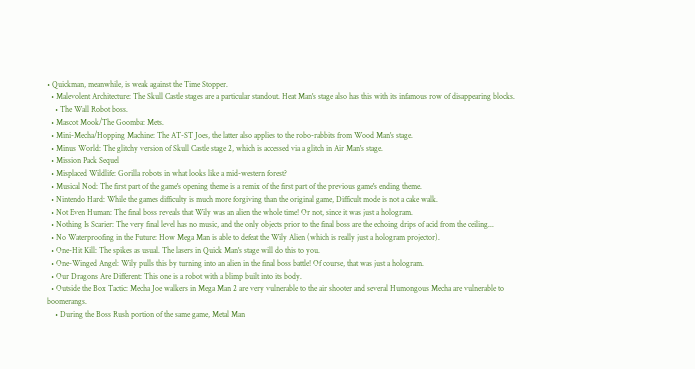• Quickman, meanwhile, is weak against the Time Stopper.
  • Malevolent Architecture: The Skull Castle stages are a particular standout. Heat Man's stage also has this with its infamous row of disappearing blocks.
    • The Wall Robot boss.
  • Mascot Mook/The Goomba: Mets.
  • Mini-Mecha/Hopping Machine: The AT-ST Joes, the latter also applies to the robo-rabbits from Wood Man's stage.
  • Minus World: The glitchy version of Skull Castle stage 2, which is accessed via a glitch in Air Man's stage.
  • Mission Pack Sequel
  • Misplaced Wildlife: Gorilla robots in what looks like a mid-western forest?
  • Musical Nod: The first part of the game's opening theme is a remix of the first part of the previous game's ending theme.
  • Nintendo Hard: While the games difficulty is much more forgiving than the original game, Difficult mode is not a cake walk.
  • Not Even Human: The final boss reveals that Wily was an alien the whole time! Or not, since it was just a hologram.
  • Nothing Is Scarier: The very final level has no music, and the only objects prior to the final boss are the echoing drips of acid from the ceiling...
  • No Waterproofing in the Future: How Mega Man is able to defeat the Wily Alien (which is really just a hologram projector).
  • One-Hit Kill: The spikes as usual. The lasers in Quick Man's stage will do this to you.
  • One-Winged Angel: Wily pulls this by turning into an alien in the final boss battle! Of course, that was just a hologram.
  • Our Dragons Are Different: This one is a robot with a blimp built into its body.
  • Outside the Box Tactic: Mecha Joe walkers in Mega Man 2 are very vulnerable to the air shooter and several Humongous Mecha are vulnerable to boomerangs.
    • During the Boss Rush portion of the same game, Metal Man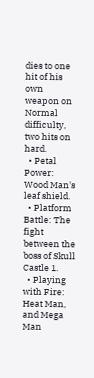dies to one hit of his own weapon on Normal difficulty, two hits on hard.
  • Petal Power: Wood Man's leaf shield.
  • Platform Battle: The fight between the boss of Skull Castle 1.
  • Playing with Fire: Heat Man, and Mega Man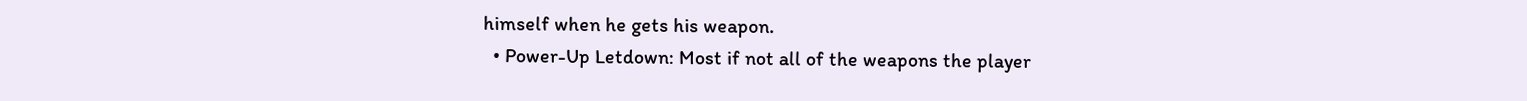himself when he gets his weapon.
  • Power-Up Letdown: Most if not all of the weapons the player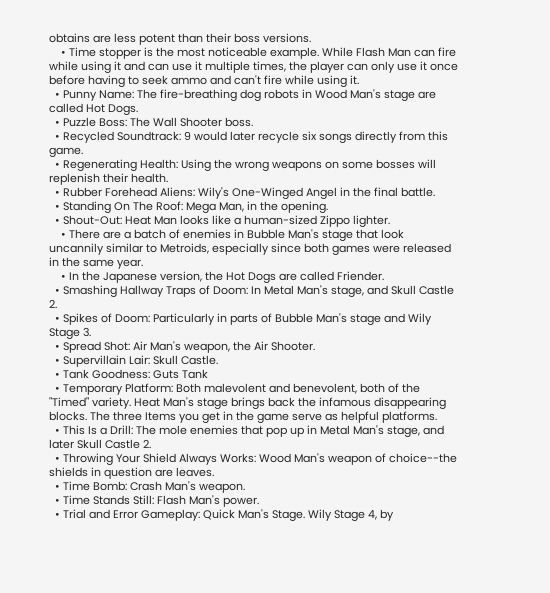obtains are less potent than their boss versions.
    • Time stopper is the most noticeable example. While Flash Man can fire while using it and can use it multiple times, the player can only use it once before having to seek ammo and can't fire while using it.
  • Punny Name: The fire-breathing dog robots in Wood Man's stage are called Hot Dogs.
  • Puzzle Boss: The Wall Shooter boss.
  • Recycled Soundtrack: 9 would later recycle six songs directly from this game.
  • Regenerating Health: Using the wrong weapons on some bosses will replenish their health.
  • Rubber Forehead Aliens: Wily's One-Winged Angel in the final battle.
  • Standing On The Roof: Mega Man, in the opening.
  • Shout-Out: Heat Man looks like a human-sized Zippo lighter.
    • There are a batch of enemies in Bubble Man's stage that look uncannily similar to Metroids, especially since both games were released in the same year.
    • In the Japanese version, the Hot Dogs are called Friender.
  • Smashing Hallway Traps of Doom: In Metal Man's stage, and Skull Castle 2.
  • Spikes of Doom: Particularly in parts of Bubble Man's stage and Wily Stage 3.
  • Spread Shot: Air Man's weapon, the Air Shooter.
  • Supervillain Lair: Skull Castle.
  • Tank Goodness: Guts Tank
  • Temporary Platform: Both malevolent and benevolent, both of the "Timed" variety. Heat Man's stage brings back the infamous disappearing blocks. The three Items you get in the game serve as helpful platforms.
  • This Is a Drill: The mole enemies that pop up in Metal Man's stage, and later Skull Castle 2.
  • Throwing Your Shield Always Works: Wood Man's weapon of choice--the shields in question are leaves.
  • Time Bomb: Crash Man's weapon.
  • Time Stands Still: Flash Man's power.
  • Trial and Error Gameplay: Quick Man's Stage. Wily Stage 4, by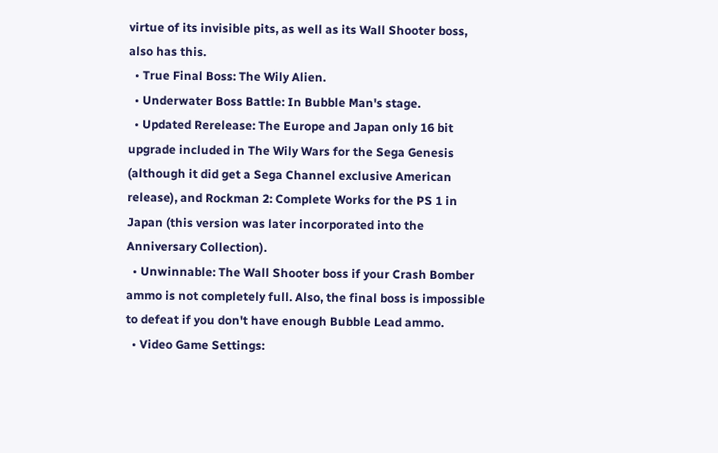virtue of its invisible pits, as well as its Wall Shooter boss, also has this.
  • True Final Boss: The Wily Alien.
  • Underwater Boss Battle: In Bubble Man's stage.
  • Updated Rerelease: The Europe and Japan only 16 bit upgrade included in The Wily Wars for the Sega Genesis (although it did get a Sega Channel exclusive American release), and Rockman 2: Complete Works for the PS 1 in Japan (this version was later incorporated into the Anniversary Collection).
  • Unwinnable: The Wall Shooter boss if your Crash Bomber ammo is not completely full. Also, the final boss is impossible to defeat if you don't have enough Bubble Lead ammo.
  • Video Game Settings: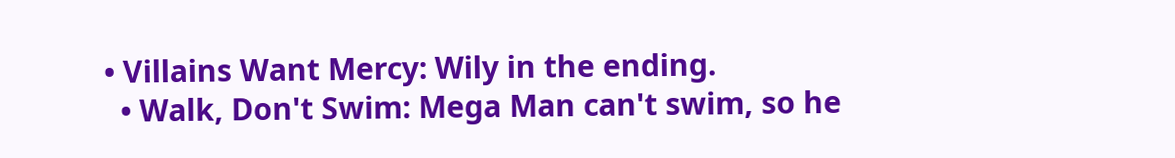• Villains Want Mercy: Wily in the ending.
  • Walk, Don't Swim: Mega Man can't swim, so he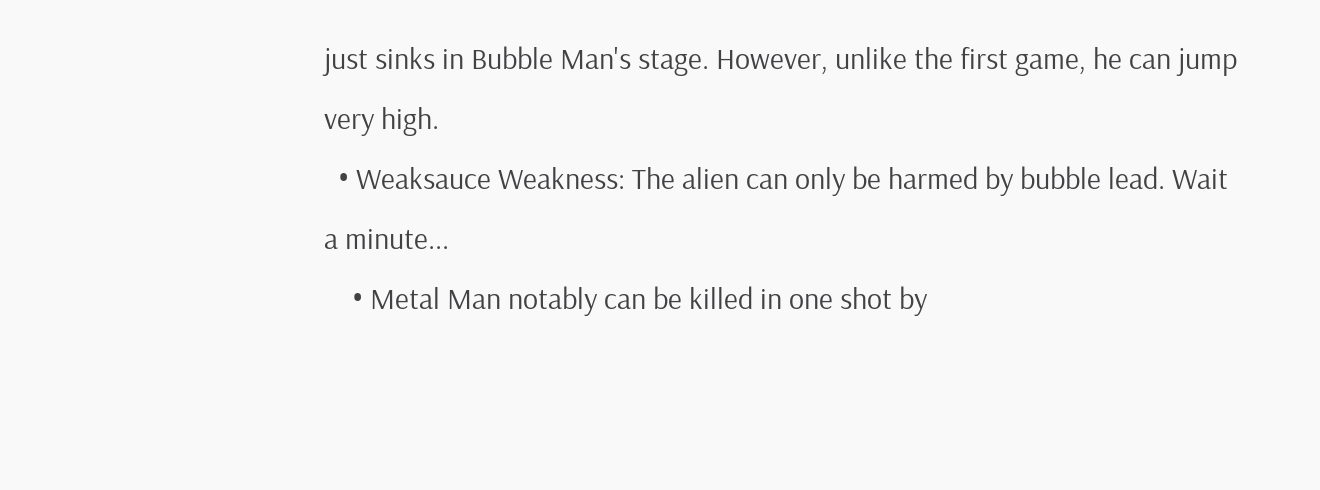just sinks in Bubble Man's stage. However, unlike the first game, he can jump very high.
  • Weaksauce Weakness: The alien can only be harmed by bubble lead. Wait a minute...
    • Metal Man notably can be killed in one shot by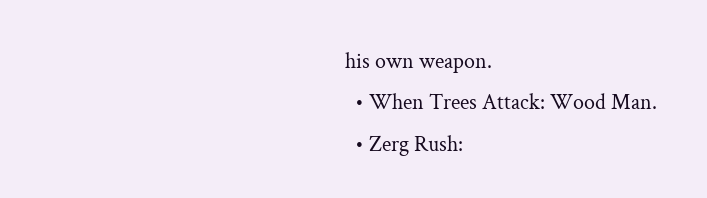his own weapon.
  • When Trees Attack: Wood Man.
  • Zerg Rush: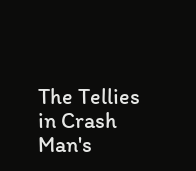The Tellies in Crash Man's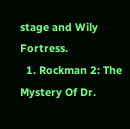stage and Wily Fortress.
  1. Rockman 2: The Mystery Of Dr.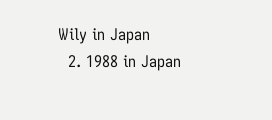Wily in Japan
  2. 1988 in Japan